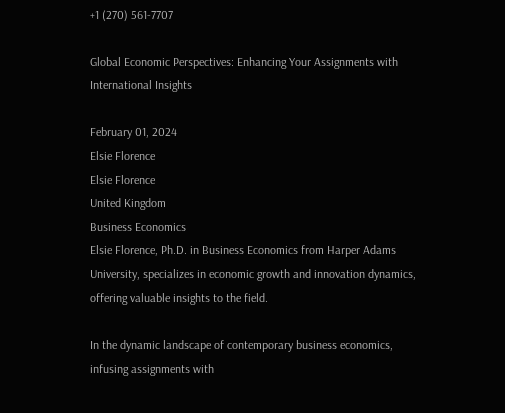+1 (270) 561-7707

Global Economic Perspectives: Enhancing Your Assignments with International Insights

February 01, 2024
Elsie Florence
Elsie Florence
United Kingdom
Business Economics
Elsie Florence, Ph.D. in Business Economics from Harper Adams University, specializes in economic growth and innovation dynamics, offering valuable insights to the field.

In the dynamic landscape of contemporary business economics, infusing assignments with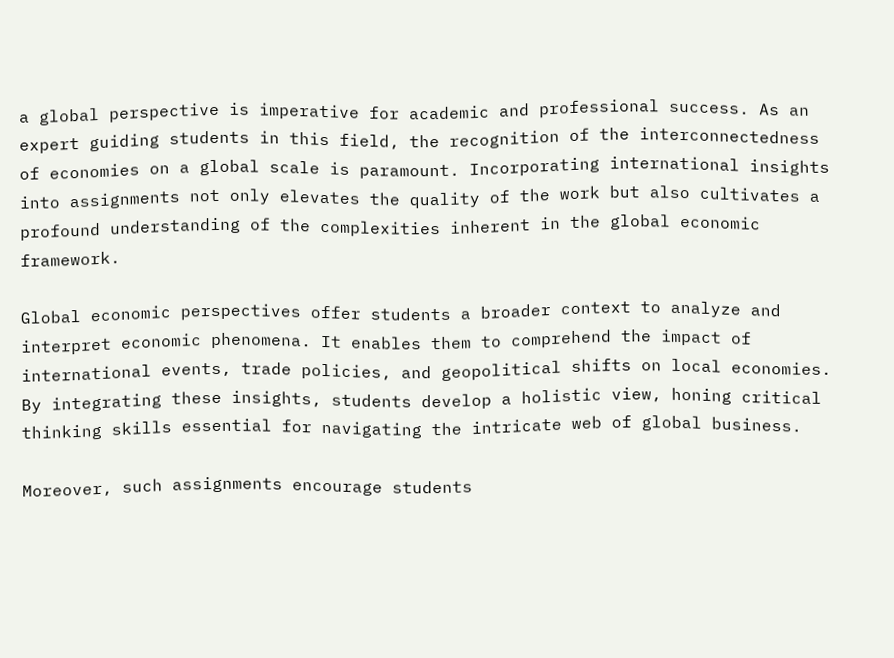a global perspective is imperative for academic and professional success. As an expert guiding students in this field, the recognition of the interconnectedness of economies on a global scale is paramount. Incorporating international insights into assignments not only elevates the quality of the work but also cultivates a profound understanding of the complexities inherent in the global economic framework.

Global economic perspectives offer students a broader context to analyze and interpret economic phenomena. It enables them to comprehend the impact of international events, trade policies, and geopolitical shifts on local economies. By integrating these insights, students develop a holistic view, honing critical thinking skills essential for navigating the intricate web of global business.

Moreover, such assignments encourage students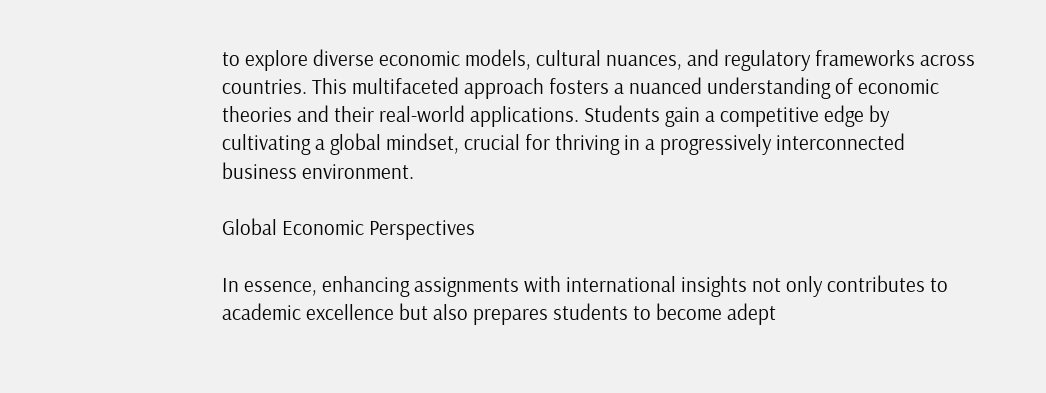to explore diverse economic models, cultural nuances, and regulatory frameworks across countries. This multifaceted approach fosters a nuanced understanding of economic theories and their real-world applications. Students gain a competitive edge by cultivating a global mindset, crucial for thriving in a progressively interconnected business environment.

Global Economic Perspectives

In essence, enhancing assignments with international insights not only contributes to academic excellence but also prepares students to become adept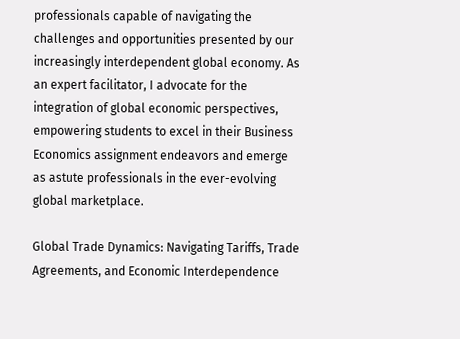professionals capable of navigating the challenges and opportunities presented by our increasingly interdependent global economy. As an expert facilitator, I advocate for the integration of global economic perspectives, empowering students to excel in their Business Economics assignment endeavors and emerge as astute professionals in the ever-evolving global marketplace.

Global Trade Dynamics: Navigating Tariffs, Trade Agreements, and Economic Interdependence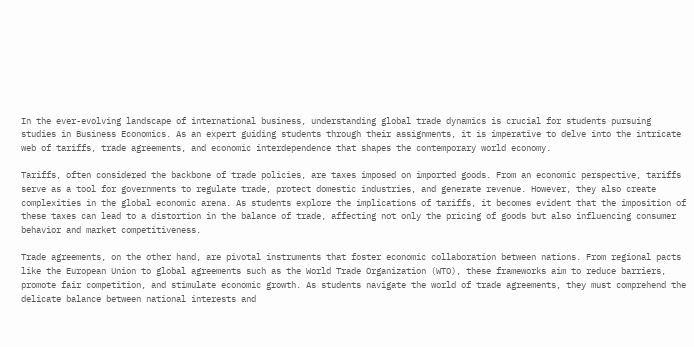In the ever-evolving landscape of international business, understanding global trade dynamics is crucial for students pursuing studies in Business Economics. As an expert guiding students through their assignments, it is imperative to delve into the intricate web of tariffs, trade agreements, and economic interdependence that shapes the contemporary world economy.

Tariffs, often considered the backbone of trade policies, are taxes imposed on imported goods. From an economic perspective, tariffs serve as a tool for governments to regulate trade, protect domestic industries, and generate revenue. However, they also create complexities in the global economic arena. As students explore the implications of tariffs, it becomes evident that the imposition of these taxes can lead to a distortion in the balance of trade, affecting not only the pricing of goods but also influencing consumer behavior and market competitiveness.

Trade agreements, on the other hand, are pivotal instruments that foster economic collaboration between nations. From regional pacts like the European Union to global agreements such as the World Trade Organization (WTO), these frameworks aim to reduce barriers, promote fair competition, and stimulate economic growth. As students navigate the world of trade agreements, they must comprehend the delicate balance between national interests and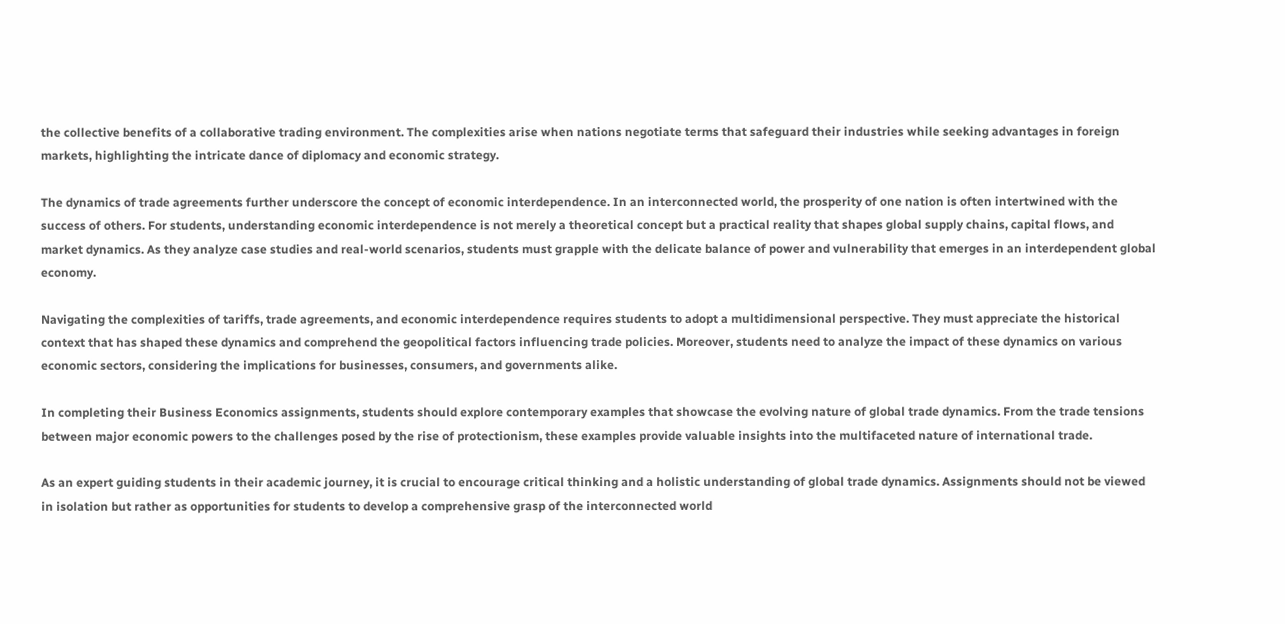the collective benefits of a collaborative trading environment. The complexities arise when nations negotiate terms that safeguard their industries while seeking advantages in foreign markets, highlighting the intricate dance of diplomacy and economic strategy.

The dynamics of trade agreements further underscore the concept of economic interdependence. In an interconnected world, the prosperity of one nation is often intertwined with the success of others. For students, understanding economic interdependence is not merely a theoretical concept but a practical reality that shapes global supply chains, capital flows, and market dynamics. As they analyze case studies and real-world scenarios, students must grapple with the delicate balance of power and vulnerability that emerges in an interdependent global economy.

Navigating the complexities of tariffs, trade agreements, and economic interdependence requires students to adopt a multidimensional perspective. They must appreciate the historical context that has shaped these dynamics and comprehend the geopolitical factors influencing trade policies. Moreover, students need to analyze the impact of these dynamics on various economic sectors, considering the implications for businesses, consumers, and governments alike.

In completing their Business Economics assignments, students should explore contemporary examples that showcase the evolving nature of global trade dynamics. From the trade tensions between major economic powers to the challenges posed by the rise of protectionism, these examples provide valuable insights into the multifaceted nature of international trade.

As an expert guiding students in their academic journey, it is crucial to encourage critical thinking and a holistic understanding of global trade dynamics. Assignments should not be viewed in isolation but rather as opportunities for students to develop a comprehensive grasp of the interconnected world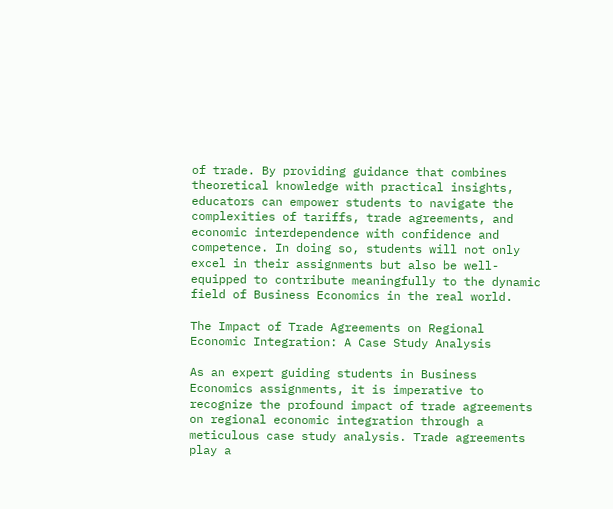of trade. By providing guidance that combines theoretical knowledge with practical insights, educators can empower students to navigate the complexities of tariffs, trade agreements, and economic interdependence with confidence and competence. In doing so, students will not only excel in their assignments but also be well-equipped to contribute meaningfully to the dynamic field of Business Economics in the real world.

The Impact of Trade Agreements on Regional Economic Integration: A Case Study Analysis

As an expert guiding students in Business Economics assignments, it is imperative to recognize the profound impact of trade agreements on regional economic integration through a meticulous case study analysis. Trade agreements play a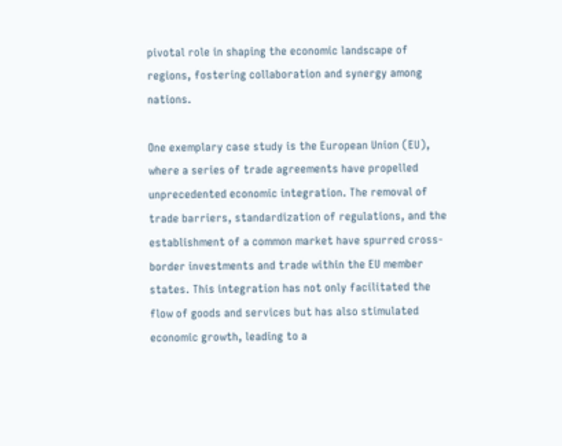pivotal role in shaping the economic landscape of regions, fostering collaboration and synergy among nations.

One exemplary case study is the European Union (EU), where a series of trade agreements have propelled unprecedented economic integration. The removal of trade barriers, standardization of regulations, and the establishment of a common market have spurred cross-border investments and trade within the EU member states. This integration has not only facilitated the flow of goods and services but has also stimulated economic growth, leading to a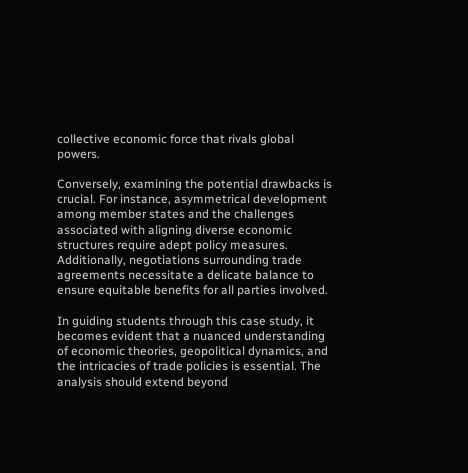collective economic force that rivals global powers.

Conversely, examining the potential drawbacks is crucial. For instance, asymmetrical development among member states and the challenges associated with aligning diverse economic structures require adept policy measures. Additionally, negotiations surrounding trade agreements necessitate a delicate balance to ensure equitable benefits for all parties involved.

In guiding students through this case study, it becomes evident that a nuanced understanding of economic theories, geopolitical dynamics, and the intricacies of trade policies is essential. The analysis should extend beyond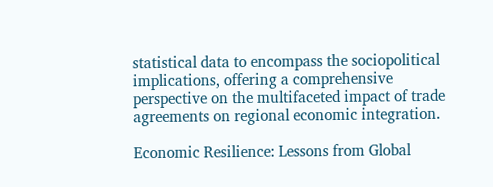statistical data to encompass the sociopolitical implications, offering a comprehensive perspective on the multifaceted impact of trade agreements on regional economic integration.

Economic Resilience: Lessons from Global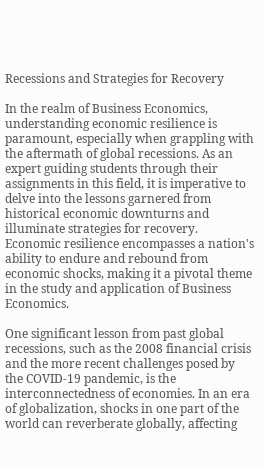Recessions and Strategies for Recovery

In the realm of Business Economics, understanding economic resilience is paramount, especially when grappling with the aftermath of global recessions. As an expert guiding students through their assignments in this field, it is imperative to delve into the lessons garnered from historical economic downturns and illuminate strategies for recovery. Economic resilience encompasses a nation's ability to endure and rebound from economic shocks, making it a pivotal theme in the study and application of Business Economics.

One significant lesson from past global recessions, such as the 2008 financial crisis and the more recent challenges posed by the COVID-19 pandemic, is the interconnectedness of economies. In an era of globalization, shocks in one part of the world can reverberate globally, affecting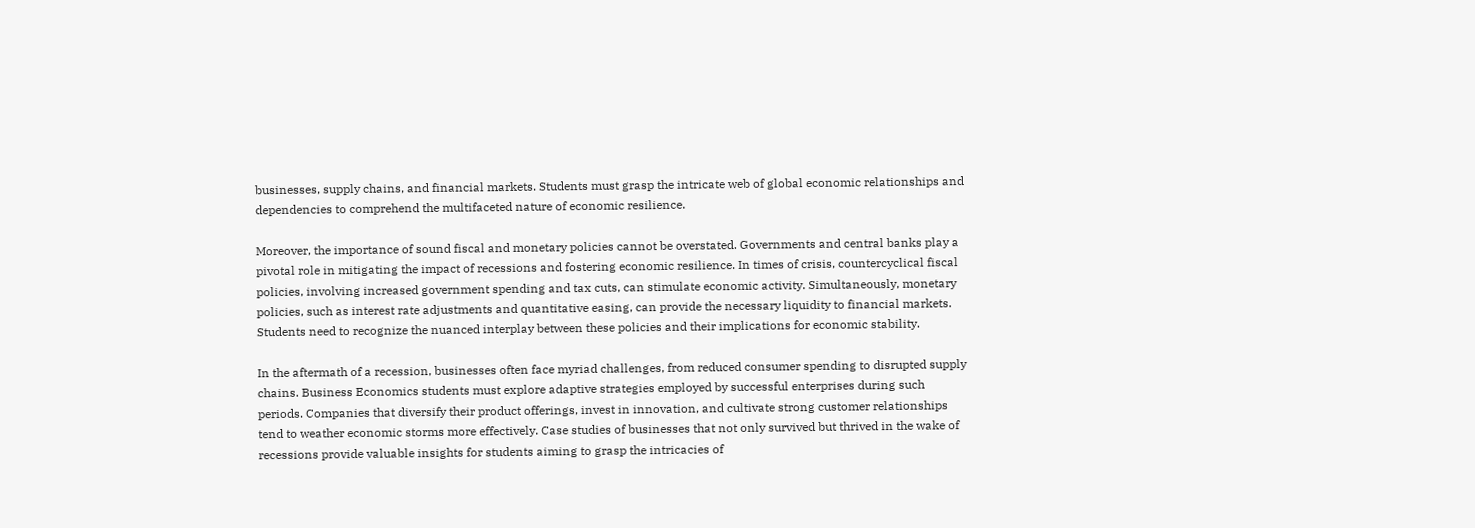businesses, supply chains, and financial markets. Students must grasp the intricate web of global economic relationships and dependencies to comprehend the multifaceted nature of economic resilience.

Moreover, the importance of sound fiscal and monetary policies cannot be overstated. Governments and central banks play a pivotal role in mitigating the impact of recessions and fostering economic resilience. In times of crisis, countercyclical fiscal policies, involving increased government spending and tax cuts, can stimulate economic activity. Simultaneously, monetary policies, such as interest rate adjustments and quantitative easing, can provide the necessary liquidity to financial markets. Students need to recognize the nuanced interplay between these policies and their implications for economic stability.

In the aftermath of a recession, businesses often face myriad challenges, from reduced consumer spending to disrupted supply chains. Business Economics students must explore adaptive strategies employed by successful enterprises during such periods. Companies that diversify their product offerings, invest in innovation, and cultivate strong customer relationships tend to weather economic storms more effectively. Case studies of businesses that not only survived but thrived in the wake of recessions provide valuable insights for students aiming to grasp the intricacies of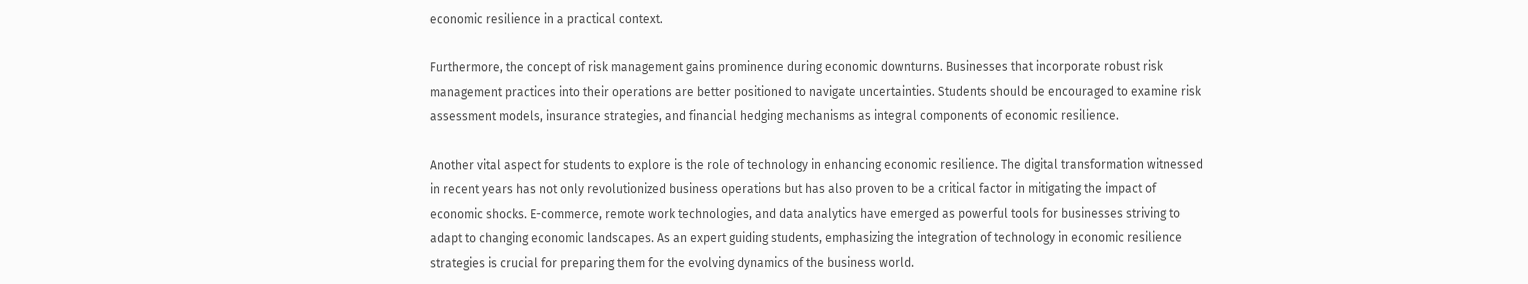economic resilience in a practical context.

Furthermore, the concept of risk management gains prominence during economic downturns. Businesses that incorporate robust risk management practices into their operations are better positioned to navigate uncertainties. Students should be encouraged to examine risk assessment models, insurance strategies, and financial hedging mechanisms as integral components of economic resilience.

Another vital aspect for students to explore is the role of technology in enhancing economic resilience. The digital transformation witnessed in recent years has not only revolutionized business operations but has also proven to be a critical factor in mitigating the impact of economic shocks. E-commerce, remote work technologies, and data analytics have emerged as powerful tools for businesses striving to adapt to changing economic landscapes. As an expert guiding students, emphasizing the integration of technology in economic resilience strategies is crucial for preparing them for the evolving dynamics of the business world.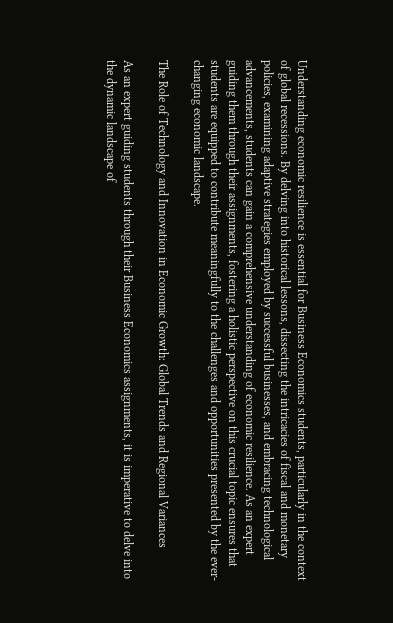Understanding economic resilience is essential for Business Economics students, particularly in the context of global recessions. By delving into historical lessons, dissecting the intricacies of fiscal and monetary policies, examining adaptive strategies employed by successful businesses, and embracing technological advancements, students can gain a comprehensive understanding of economic resilience. As an expert guiding them through their assignments, fostering a holistic perspective on this crucial topic ensures that students are equipped to contribute meaningfully to the challenges and opportunities presented by the ever-changing economic landscape.

The Role of Technology and Innovation in Economic Growth: Global Trends and Regional Variances

As an expert guiding students through their Business Economics assignments, it is imperative to delve into the dynamic landscape of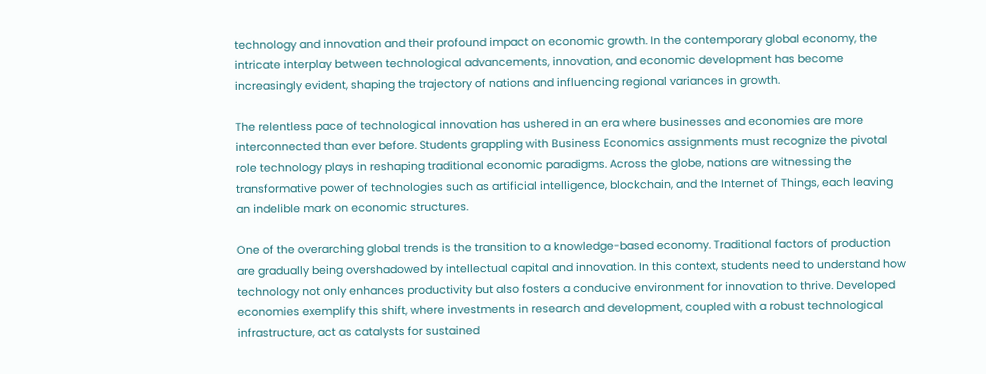technology and innovation and their profound impact on economic growth. In the contemporary global economy, the intricate interplay between technological advancements, innovation, and economic development has become increasingly evident, shaping the trajectory of nations and influencing regional variances in growth.

The relentless pace of technological innovation has ushered in an era where businesses and economies are more interconnected than ever before. Students grappling with Business Economics assignments must recognize the pivotal role technology plays in reshaping traditional economic paradigms. Across the globe, nations are witnessing the transformative power of technologies such as artificial intelligence, blockchain, and the Internet of Things, each leaving an indelible mark on economic structures.

One of the overarching global trends is the transition to a knowledge-based economy. Traditional factors of production are gradually being overshadowed by intellectual capital and innovation. In this context, students need to understand how technology not only enhances productivity but also fosters a conducive environment for innovation to thrive. Developed economies exemplify this shift, where investments in research and development, coupled with a robust technological infrastructure, act as catalysts for sustained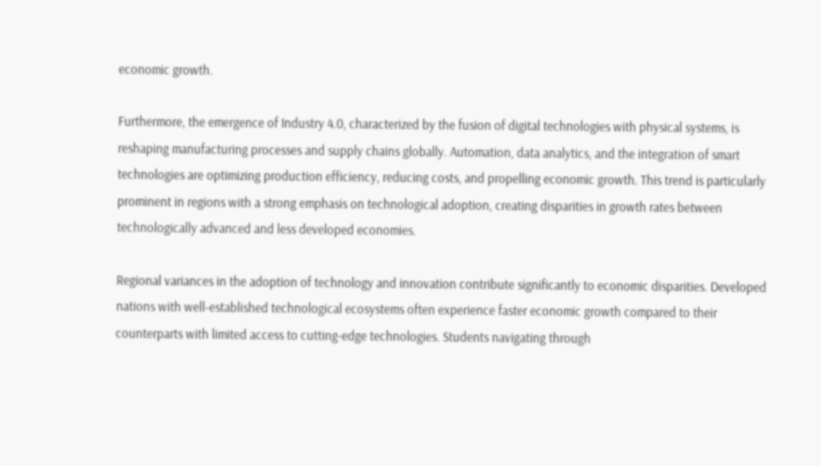economic growth.

Furthermore, the emergence of Industry 4.0, characterized by the fusion of digital technologies with physical systems, is reshaping manufacturing processes and supply chains globally. Automation, data analytics, and the integration of smart technologies are optimizing production efficiency, reducing costs, and propelling economic growth. This trend is particularly prominent in regions with a strong emphasis on technological adoption, creating disparities in growth rates between technologically advanced and less developed economies.

Regional variances in the adoption of technology and innovation contribute significantly to economic disparities. Developed nations with well-established technological ecosystems often experience faster economic growth compared to their counterparts with limited access to cutting-edge technologies. Students navigating through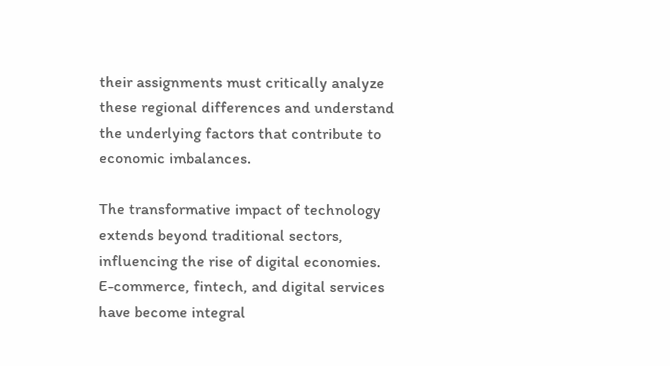their assignments must critically analyze these regional differences and understand the underlying factors that contribute to economic imbalances.

The transformative impact of technology extends beyond traditional sectors, influencing the rise of digital economies. E-commerce, fintech, and digital services have become integral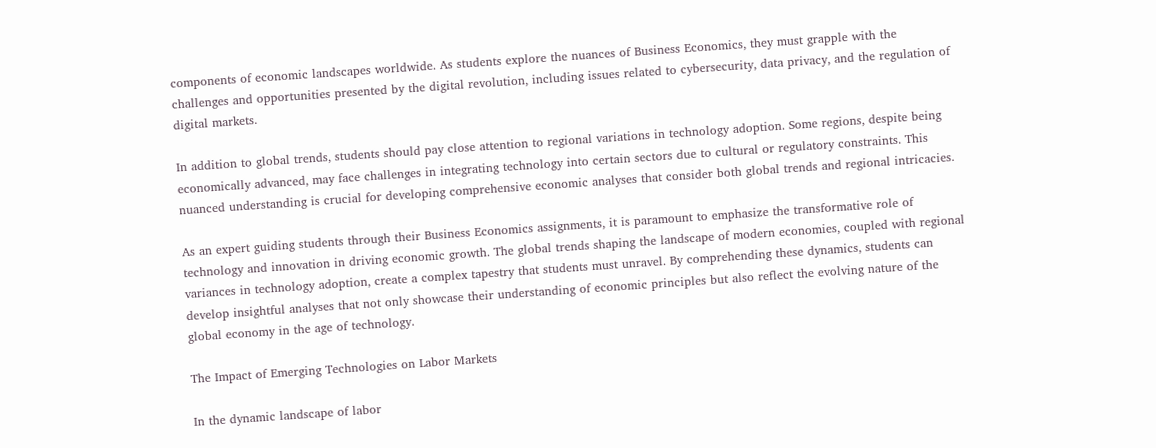components of economic landscapes worldwide. As students explore the nuances of Business Economics, they must grapple with the challenges and opportunities presented by the digital revolution, including issues related to cybersecurity, data privacy, and the regulation of digital markets.

In addition to global trends, students should pay close attention to regional variations in technology adoption. Some regions, despite being economically advanced, may face challenges in integrating technology into certain sectors due to cultural or regulatory constraints. This nuanced understanding is crucial for developing comprehensive economic analyses that consider both global trends and regional intricacies.

As an expert guiding students through their Business Economics assignments, it is paramount to emphasize the transformative role of technology and innovation in driving economic growth. The global trends shaping the landscape of modern economies, coupled with regional variances in technology adoption, create a complex tapestry that students must unravel. By comprehending these dynamics, students can develop insightful analyses that not only showcase their understanding of economic principles but also reflect the evolving nature of the global economy in the age of technology.

The Impact of Emerging Technologies on Labor Markets

In the dynamic landscape of labor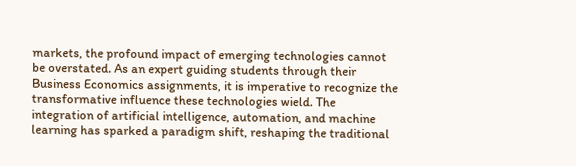markets, the profound impact of emerging technologies cannot be overstated. As an expert guiding students through their Business Economics assignments, it is imperative to recognize the transformative influence these technologies wield. The integration of artificial intelligence, automation, and machine learning has sparked a paradigm shift, reshaping the traditional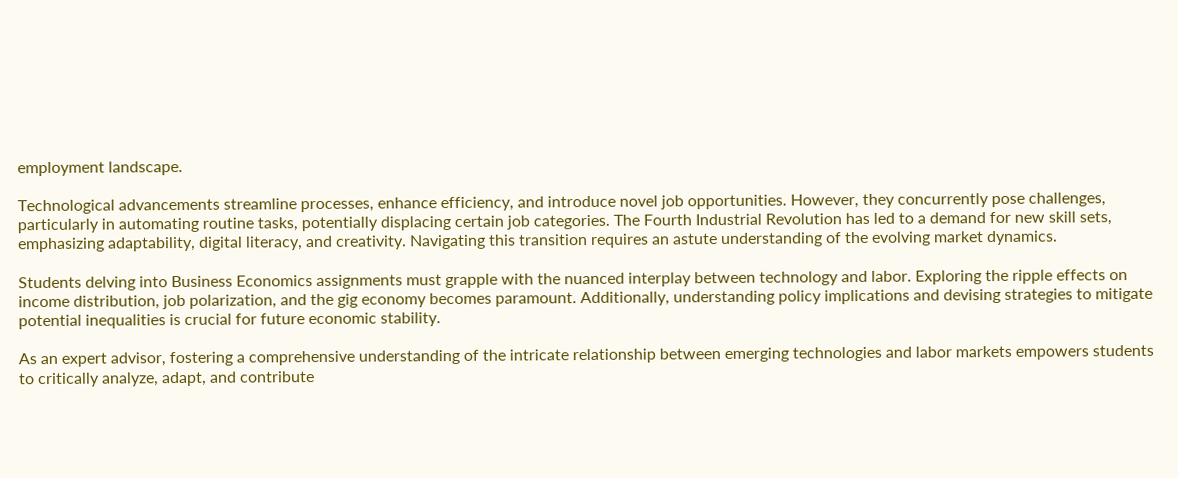employment landscape.

Technological advancements streamline processes, enhance efficiency, and introduce novel job opportunities. However, they concurrently pose challenges, particularly in automating routine tasks, potentially displacing certain job categories. The Fourth Industrial Revolution has led to a demand for new skill sets, emphasizing adaptability, digital literacy, and creativity. Navigating this transition requires an astute understanding of the evolving market dynamics.

Students delving into Business Economics assignments must grapple with the nuanced interplay between technology and labor. Exploring the ripple effects on income distribution, job polarization, and the gig economy becomes paramount. Additionally, understanding policy implications and devising strategies to mitigate potential inequalities is crucial for future economic stability.

As an expert advisor, fostering a comprehensive understanding of the intricate relationship between emerging technologies and labor markets empowers students to critically analyze, adapt, and contribute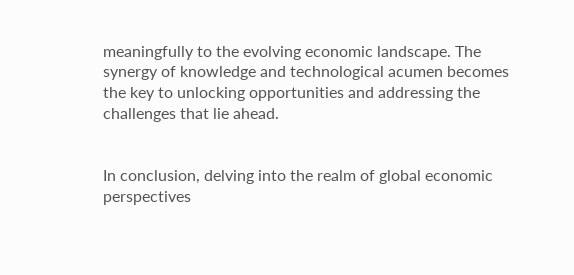meaningfully to the evolving economic landscape. The synergy of knowledge and technological acumen becomes the key to unlocking opportunities and addressing the challenges that lie ahead.


In conclusion, delving into the realm of global economic perspectives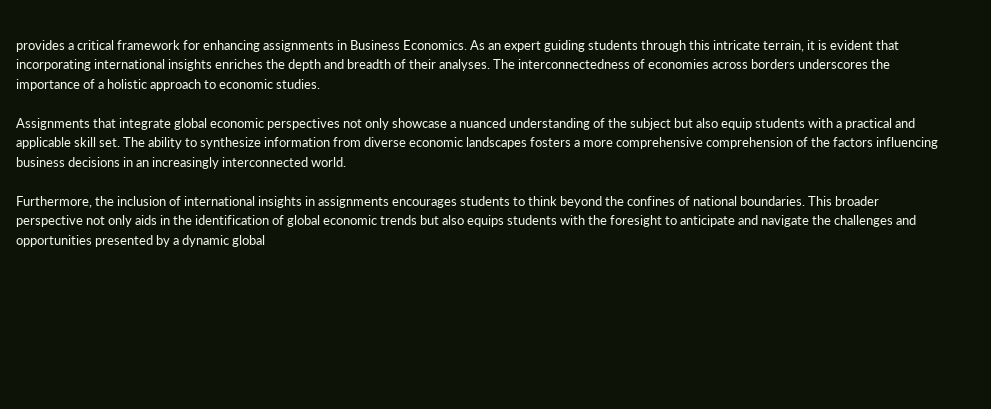provides a critical framework for enhancing assignments in Business Economics. As an expert guiding students through this intricate terrain, it is evident that incorporating international insights enriches the depth and breadth of their analyses. The interconnectedness of economies across borders underscores the importance of a holistic approach to economic studies.

Assignments that integrate global economic perspectives not only showcase a nuanced understanding of the subject but also equip students with a practical and applicable skill set. The ability to synthesize information from diverse economic landscapes fosters a more comprehensive comprehension of the factors influencing business decisions in an increasingly interconnected world.

Furthermore, the inclusion of international insights in assignments encourages students to think beyond the confines of national boundaries. This broader perspective not only aids in the identification of global economic trends but also equips students with the foresight to anticipate and navigate the challenges and opportunities presented by a dynamic global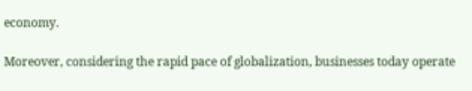economy.

Moreover, considering the rapid pace of globalization, businesses today operate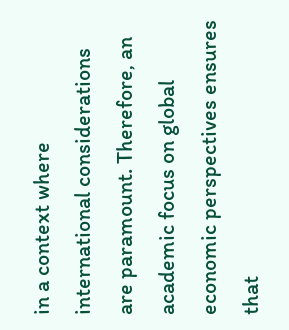in a context where international considerations are paramount. Therefore, an academic focus on global economic perspectives ensures that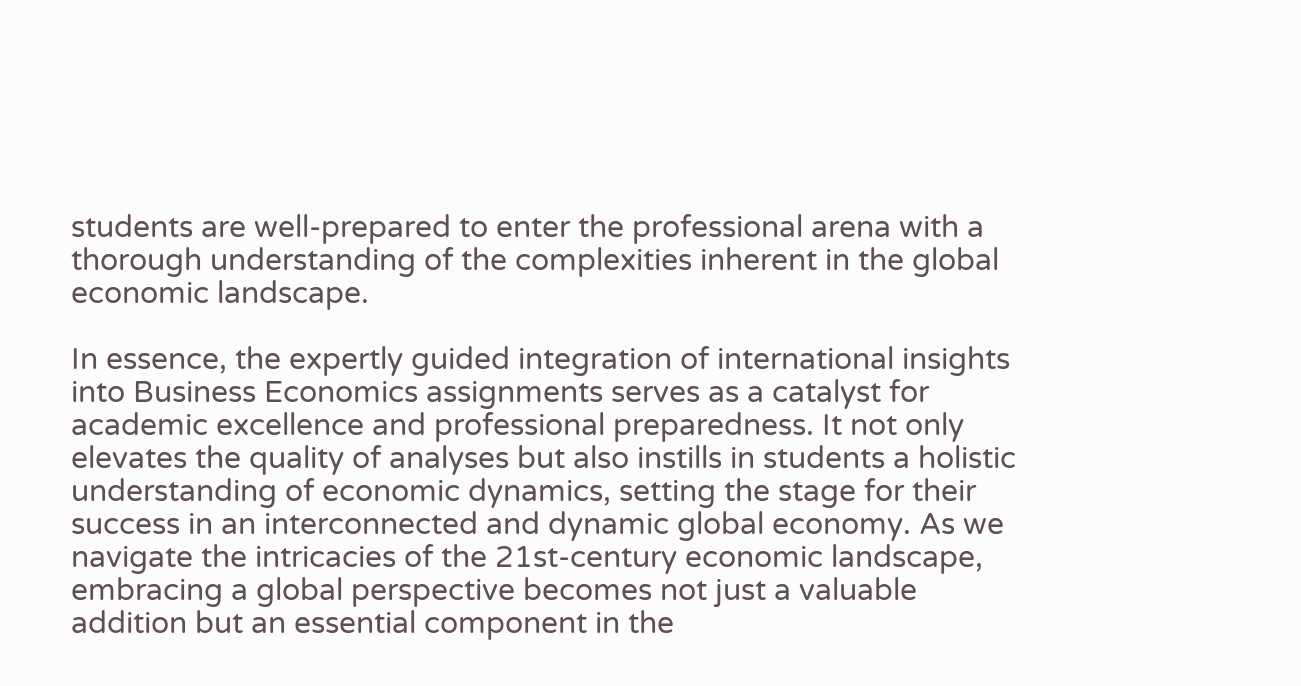students are well-prepared to enter the professional arena with a thorough understanding of the complexities inherent in the global economic landscape.

In essence, the expertly guided integration of international insights into Business Economics assignments serves as a catalyst for academic excellence and professional preparedness. It not only elevates the quality of analyses but also instills in students a holistic understanding of economic dynamics, setting the stage for their success in an interconnected and dynamic global economy. As we navigate the intricacies of the 21st-century economic landscape, embracing a global perspective becomes not just a valuable addition but an essential component in the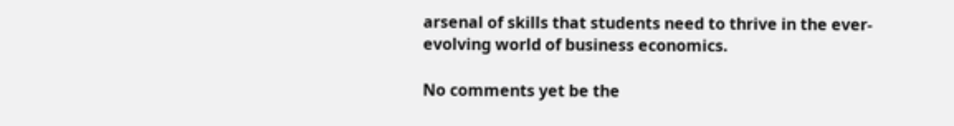arsenal of skills that students need to thrive in the ever-evolving world of business economics.

No comments yet be the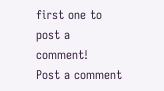first one to post a comment!
Post a comment